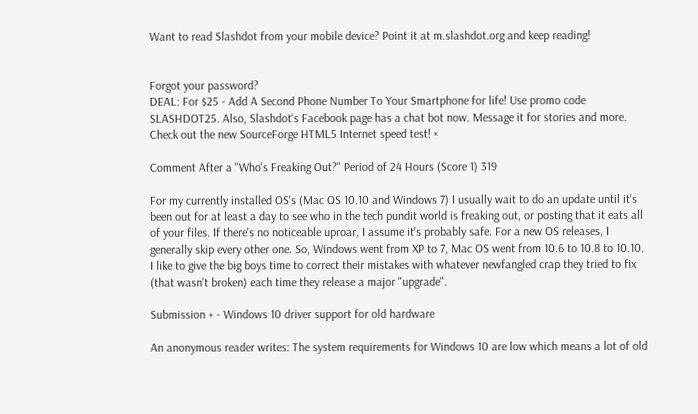Want to read Slashdot from your mobile device? Point it at m.slashdot.org and keep reading!


Forgot your password?
DEAL: For $25 - Add A Second Phone Number To Your Smartphone for life! Use promo code SLASHDOT25. Also, Slashdot's Facebook page has a chat bot now. Message it for stories and more. Check out the new SourceForge HTML5 Internet speed test! ×

Comment After a "Who's Freaking Out?" Period of 24 Hours (Score 1) 319

For my currently installed OS's (Mac OS 10.10 and Windows 7) I usually wait to do an update until it's been out for at least a day to see who in the tech pundit world is freaking out, or posting that it eats all of your files. If there's no noticeable uproar, I assume it's probably safe. For a new OS releases, I generally skip every other one. So, Windows went from XP to 7, Mac OS went from 10.6 to 10.8 to 10.10. I like to give the big boys time to correct their mistakes with whatever newfangled crap they tried to fix (that wasn't broken) each time they release a major "upgrade".

Submission + - Windows 10 driver support for old hardware

An anonymous reader writes: The system requirements for Windows 10 are low which means a lot of old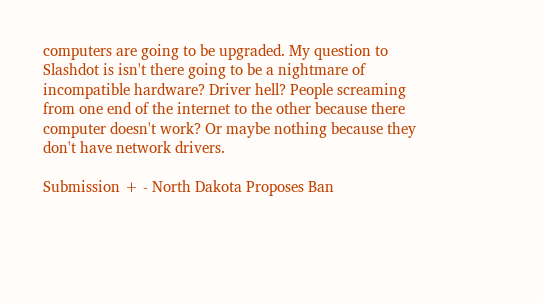computers are going to be upgraded. My question to Slashdot is isn't there going to be a nightmare of incompatible hardware? Driver hell? People screaming from one end of the internet to the other because there computer doesn't work? Or maybe nothing because they don't have network drivers.

Submission + - North Dakota Proposes Ban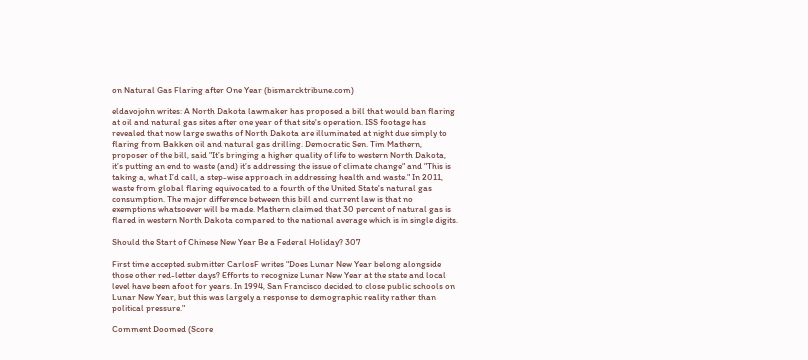on Natural Gas Flaring after One Year (bismarcktribune.com)

eldavojohn writes: A North Dakota lawmaker has proposed a bill that would ban flaring at oil and natural gas sites after one year of that site's operation. ISS footage has revealed that now large swaths of North Dakota are illuminated at night due simply to flaring from Bakken oil and natural gas drilling. Democratic Sen. Tim Mathern, proposer of the bill, said "It’s bringing a higher quality of life to western North Dakota, it’s putting an end to waste (and) it’s addressing the issue of climate change" and "This is taking a, what I’d call, a step-wise approach in addressing health and waste." In 2011, waste from global flaring equivocated to a fourth of the United State's natural gas consumption. The major difference between this bill and current law is that no exemptions whatsoever will be made. Mathern claimed that 30 percent of natural gas is flared in western North Dakota compared to the national average which is in single digits.

Should the Start of Chinese New Year Be a Federal Holiday? 307

First time accepted submitter CarlosF writes "Does Lunar New Year belong alongside those other red-letter days? Efforts to recognize Lunar New Year at the state and local level have been afoot for years. In 1994, San Francisco decided to close public schools on Lunar New Year, but this was largely a response to demographic reality rather than political pressure."

Comment Doomed (Score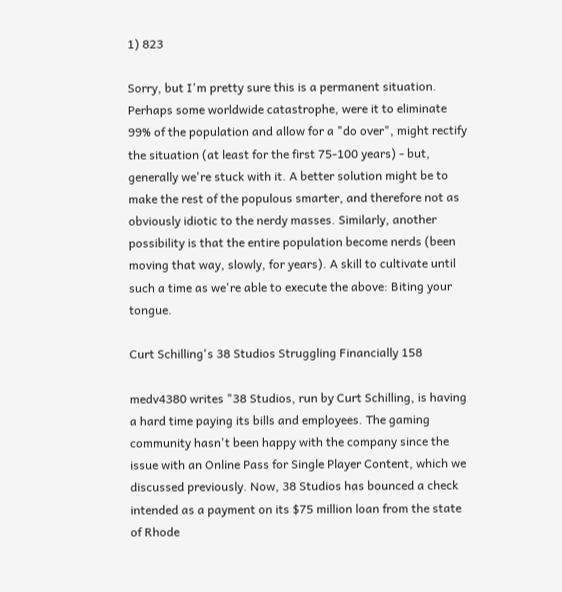1) 823

Sorry, but I'm pretty sure this is a permanent situation. Perhaps some worldwide catastrophe, were it to eliminate 99% of the population and allow for a "do over", might rectify the situation (at least for the first 75-100 years) - but, generally we're stuck with it. A better solution might be to make the rest of the populous smarter, and therefore not as obviously idiotic to the nerdy masses. Similarly, another possibility is that the entire population become nerds (been moving that way, slowly, for years). A skill to cultivate until such a time as we're able to execute the above: Biting your tongue.

Curt Schilling's 38 Studios Struggling Financially 158

medv4380 writes "38 Studios, run by Curt Schilling, is having a hard time paying its bills and employees. The gaming community hasn't been happy with the company since the issue with an Online Pass for Single Player Content, which we discussed previously. Now, 38 Studios has bounced a check intended as a payment on its $75 million loan from the state of Rhode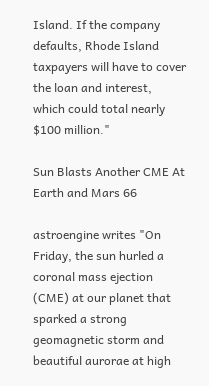Island. If the company defaults, Rhode Island taxpayers will have to cover the loan and interest, which could total nearly $100 million."

Sun Blasts Another CME At Earth and Mars 66

astroengine writes "On Friday, the sun hurled a coronal mass ejection (CME) at our planet that sparked a strong geomagnetic storm and beautiful aurorae at high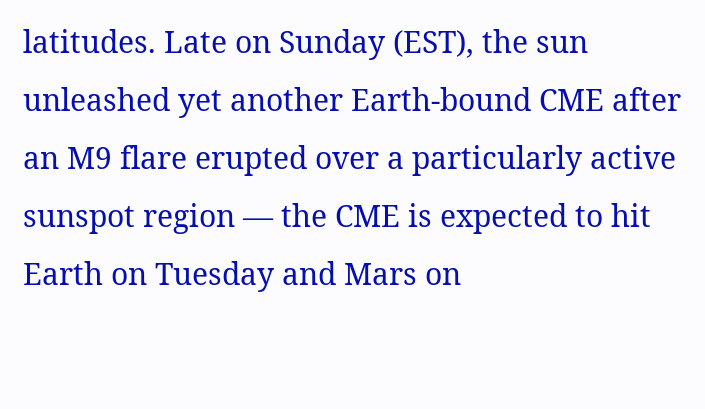latitudes. Late on Sunday (EST), the sun unleashed yet another Earth-bound CME after an M9 flare erupted over a particularly active sunspot region — the CME is expected to hit Earth on Tuesday and Mars on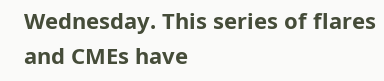Wednesday. This series of flares and CMEs have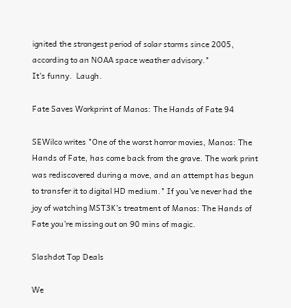ignited the strongest period of solar storms since 2005, according to an NOAA space weather advisory."
It's funny.  Laugh.

Fate Saves Workprint of Manos: The Hands of Fate 94

SEWilco writes "One of the worst horror movies, Manos: The Hands of Fate, has come back from the grave. The work print was rediscovered during a move, and an attempt has begun to transfer it to digital HD medium." If you've never had the joy of watching MST3K's treatment of Manos: The Hands of Fate you're missing out on 90 mins of magic.

Slashdot Top Deals

We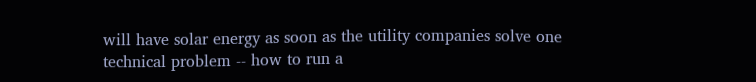will have solar energy as soon as the utility companies solve one technical problem -- how to run a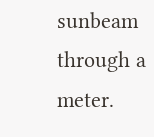sunbeam through a meter.